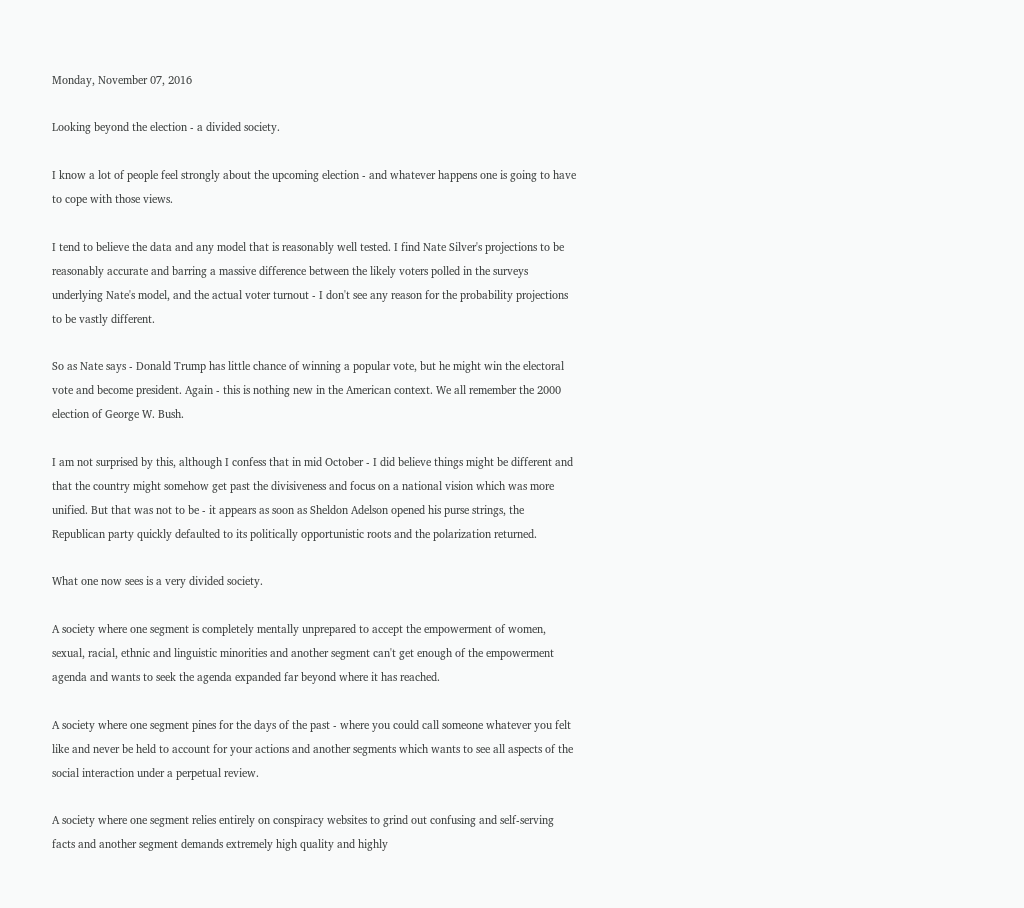Monday, November 07, 2016

Looking beyond the election - a divided society.

I know a lot of people feel strongly about the upcoming election - and whatever happens one is going to have to cope with those views.

I tend to believe the data and any model that is reasonably well tested. I find Nate Silver's projections to be reasonably accurate and barring a massive difference between the likely voters polled in the surveys underlying Nate's model, and the actual voter turnout - I don't see any reason for the probability projections to be vastly different.

So as Nate says - Donald Trump has little chance of winning a popular vote, but he might win the electoral vote and become president. Again - this is nothing new in the American context. We all remember the 2000 election of George W. Bush.

I am not surprised by this, although I confess that in mid October - I did believe things might be different and that the country might somehow get past the divisiveness and focus on a national vision which was more unified. But that was not to be - it appears as soon as Sheldon Adelson opened his purse strings, the Republican party quickly defaulted to its politically opportunistic roots and the polarization returned.

What one now sees is a very divided society.

A society where one segment is completely mentally unprepared to accept the empowerment of women, sexual, racial, ethnic and linguistic minorities and another segment can't get enough of the empowerment agenda and wants to seek the agenda expanded far beyond where it has reached.

A society where one segment pines for the days of the past - where you could call someone whatever you felt like and never be held to account for your actions and another segments which wants to see all aspects of the social interaction under a perpetual review.

A society where one segment relies entirely on conspiracy websites to grind out confusing and self-serving facts and another segment demands extremely high quality and highly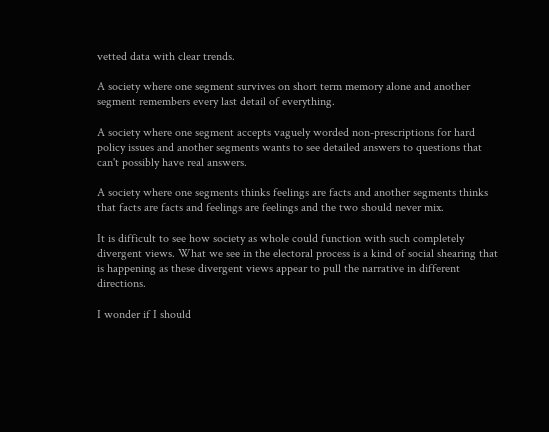vetted data with clear trends.

A society where one segment survives on short term memory alone and another segment remembers every last detail of everything.

A society where one segment accepts vaguely worded non-prescriptions for hard policy issues and another segments wants to see detailed answers to questions that can't possibly have real answers.

A society where one segments thinks feelings are facts and another segments thinks that facts are facts and feelings are feelings and the two should never mix.

It is difficult to see how society as whole could function with such completely divergent views. What we see in the electoral process is a kind of social shearing that is happening as these divergent views appear to pull the narrative in different directions.

I wonder if I should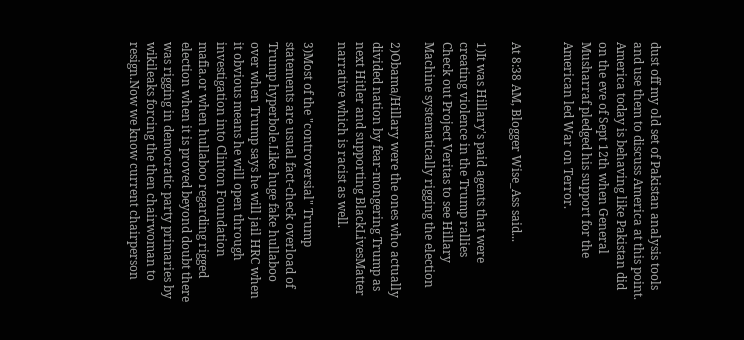dust off my old set of Pakistan analysis tools and use them to discuss America at this point. America today is behaving like Pakistan did on the eve of Sept 12th when General Musharraf pledged his support for the American led War on Terror.


At 8:38 AM, Blogger Wise_Ass said...

1)It was Hillary's paid agents that were creating violence in the Trump rallies
Check out Project Veritas to see Hillary Machine systematically rigging the election

2)Obama/Hillary were the ones who actually divided nation by fear-mongering Trump as next Hitler and supporting BlackLivesMatter narrative which is racist as well.

3)Most of the "controversial" Trump statements are usual fact-check overload of Trump hyperbole.Like huge fake hullaboo over when Trump says he will jail HRC when it obvious means he will open through investigation into Clinton Foundation mafia.or when hullaboo regarding rigged election when it is proved beyond doubt there was rigging in democratic party primaries by wikileaks forcing the then chairwoman to resign.Now we know current chairperson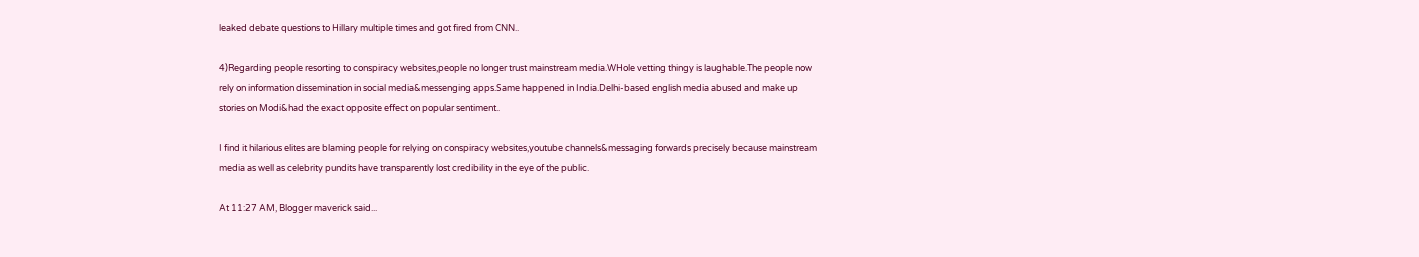leaked debate questions to Hillary multiple times and got fired from CNN..

4)Regarding people resorting to conspiracy websites,people no longer trust mainstream media.WHole vetting thingy is laughable.The people now rely on information dissemination in social media&messenging apps.Same happened in India.Delhi-based english media abused and make up stories on Modi&had the exact opposite effect on popular sentiment..

I find it hilarious elites are blaming people for relying on conspiracy websites,youtube channels&messaging forwards precisely because mainstream media as well as celebrity pundits have transparently lost credibility in the eye of the public.

At 11:27 AM, Blogger maverick said...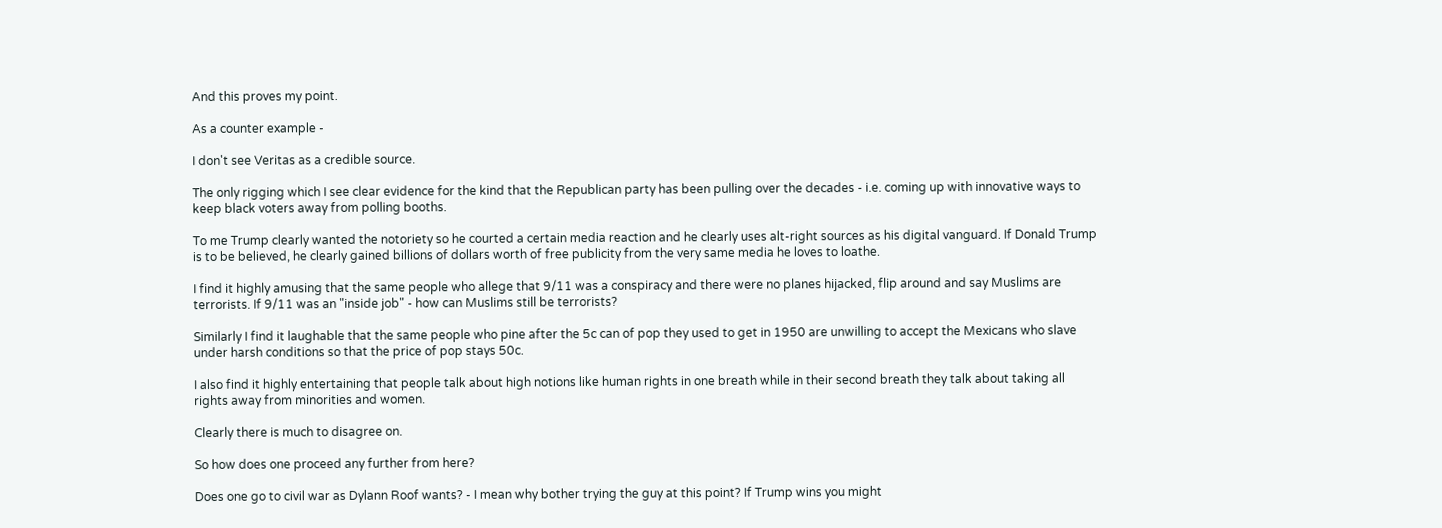And this proves my point.

As a counter example -

I don't see Veritas as a credible source.

The only rigging which I see clear evidence for the kind that the Republican party has been pulling over the decades - i.e. coming up with innovative ways to keep black voters away from polling booths.

To me Trump clearly wanted the notoriety so he courted a certain media reaction and he clearly uses alt-right sources as his digital vanguard. If Donald Trump is to be believed, he clearly gained billions of dollars worth of free publicity from the very same media he loves to loathe.

I find it highly amusing that the same people who allege that 9/11 was a conspiracy and there were no planes hijacked, flip around and say Muslims are terrorists. If 9/11 was an "inside job" - how can Muslims still be terrorists?

Similarly I find it laughable that the same people who pine after the 5c can of pop they used to get in 1950 are unwilling to accept the Mexicans who slave under harsh conditions so that the price of pop stays 50c.

I also find it highly entertaining that people talk about high notions like human rights in one breath while in their second breath they talk about taking all rights away from minorities and women.

Clearly there is much to disagree on.

So how does one proceed any further from here?

Does one go to civil war as Dylann Roof wants? - I mean why bother trying the guy at this point? If Trump wins you might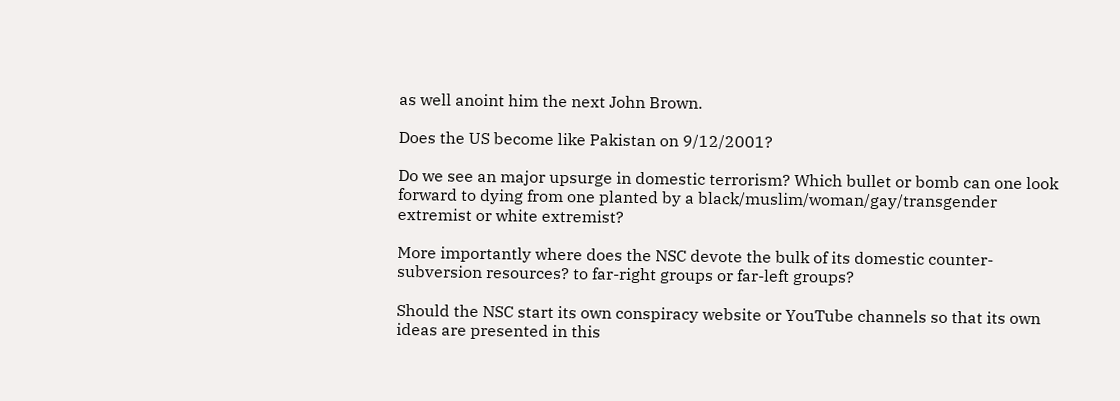as well anoint him the next John Brown.

Does the US become like Pakistan on 9/12/2001?

Do we see an major upsurge in domestic terrorism? Which bullet or bomb can one look forward to dying from one planted by a black/muslim/woman/gay/transgender extremist or white extremist?

More importantly where does the NSC devote the bulk of its domestic counter-subversion resources? to far-right groups or far-left groups?

Should the NSC start its own conspiracy website or YouTube channels so that its own ideas are presented in this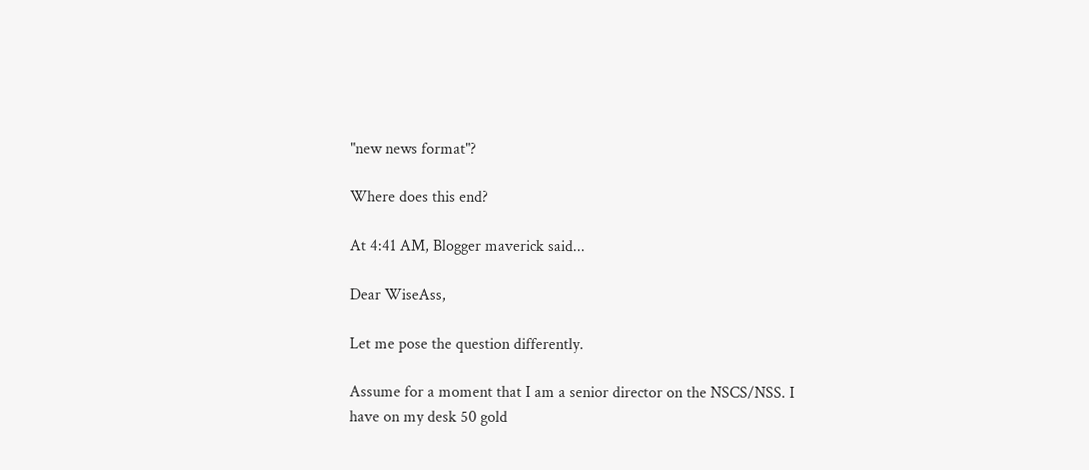"new news format"?

Where does this end?

At 4:41 AM, Blogger maverick said...

Dear WiseAss,

Let me pose the question differently.

Assume for a moment that I am a senior director on the NSCS/NSS. I have on my desk 50 gold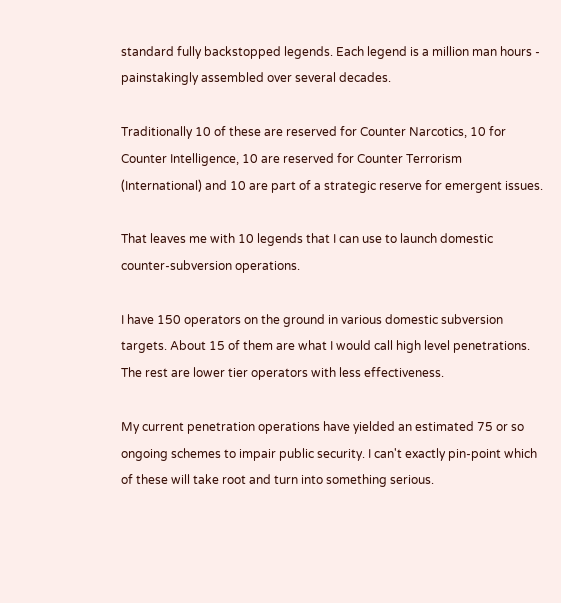standard fully backstopped legends. Each legend is a million man hours - painstakingly assembled over several decades.

Traditionally 10 of these are reserved for Counter Narcotics, 10 for Counter Intelligence, 10 are reserved for Counter Terrorism (International) and 10 are part of a strategic reserve for emergent issues.

That leaves me with 10 legends that I can use to launch domestic counter-subversion operations.

I have 150 operators on the ground in various domestic subversion targets. About 15 of them are what I would call high level penetrations. The rest are lower tier operators with less effectiveness.

My current penetration operations have yielded an estimated 75 or so ongoing schemes to impair public security. I can't exactly pin-point which of these will take root and turn into something serious.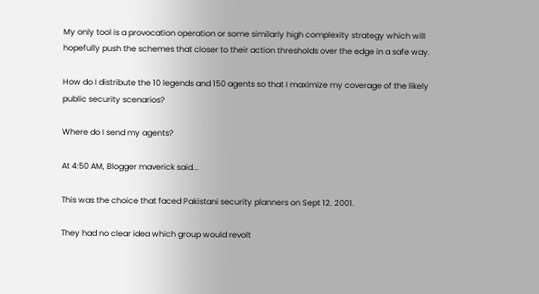My only tool is a provocation operation or some similarly high complexity strategy which will hopefully push the schemes that closer to their action thresholds over the edge in a safe way.

How do I distribute the 10 legends and 150 agents so that I maximize my coverage of the likely public security scenarios?

Where do I send my agents?

At 4:50 AM, Blogger maverick said...

This was the choice that faced Pakistani security planners on Sept 12. 2001.

They had no clear idea which group would revolt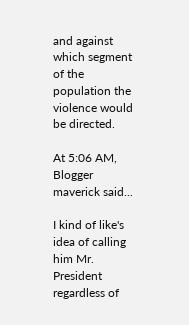and against which segment of the population the violence would be directed.

At 5:06 AM, Blogger maverick said...

I kind of like's idea of calling him Mr. President regardless of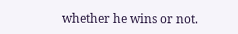whether he wins or not.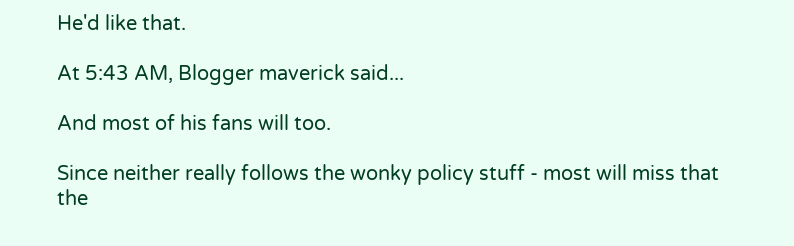He'd like that.

At 5:43 AM, Blogger maverick said...

And most of his fans will too.

Since neither really follows the wonky policy stuff - most will miss that the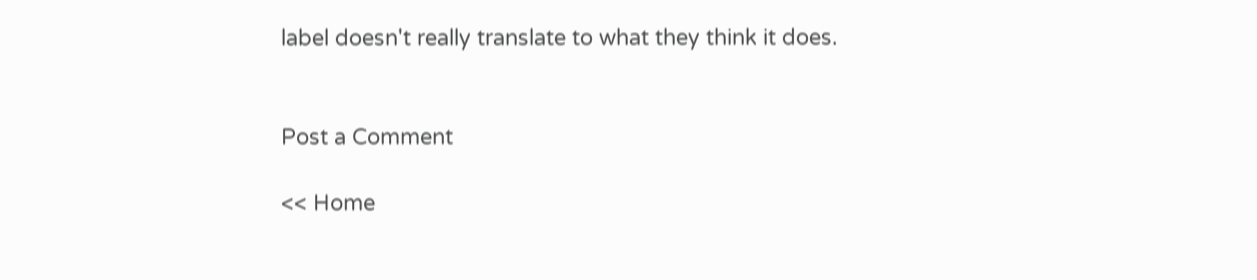label doesn't really translate to what they think it does.


Post a Comment

<< Home